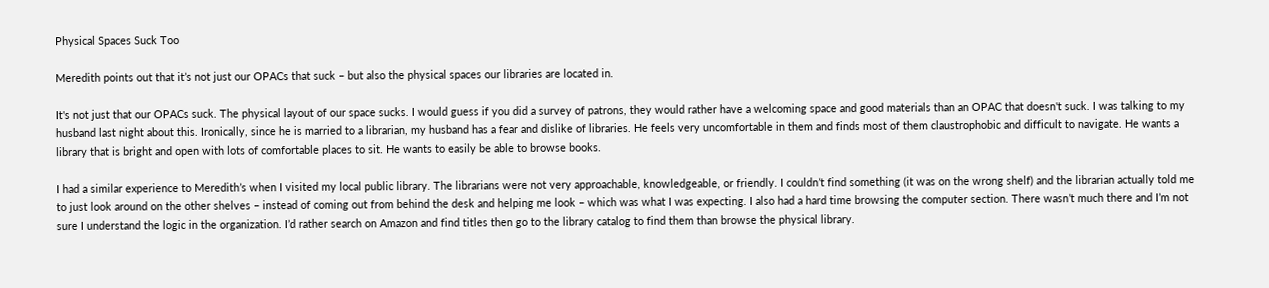Physical Spaces Suck Too

Meredith points out that it’s not just our OPACs that suck – but also the physical spaces our libraries are located in.

It's not just that our OPACs suck. The physical layout of our space sucks. I would guess if you did a survey of patrons, they would rather have a welcoming space and good materials than an OPAC that doesn't suck. I was talking to my husband last night about this. Ironically, since he is married to a librarian, my husband has a fear and dislike of libraries. He feels very uncomfortable in them and finds most of them claustrophobic and difficult to navigate. He wants a library that is bright and open with lots of comfortable places to sit. He wants to easily be able to browse books.

I had a similar experience to Meredith’s when I visited my local public library. The librarians were not very approachable, knowledgeable, or friendly. I couldn’t find something (it was on the wrong shelf) and the librarian actually told me to just look around on the other shelves – instead of coming out from behind the desk and helping me look – which was what I was expecting. I also had a hard time browsing the computer section. There wasn’t much there and I’m not sure I understand the logic in the organization. I’d rather search on Amazon and find titles then go to the library catalog to find them than browse the physical library.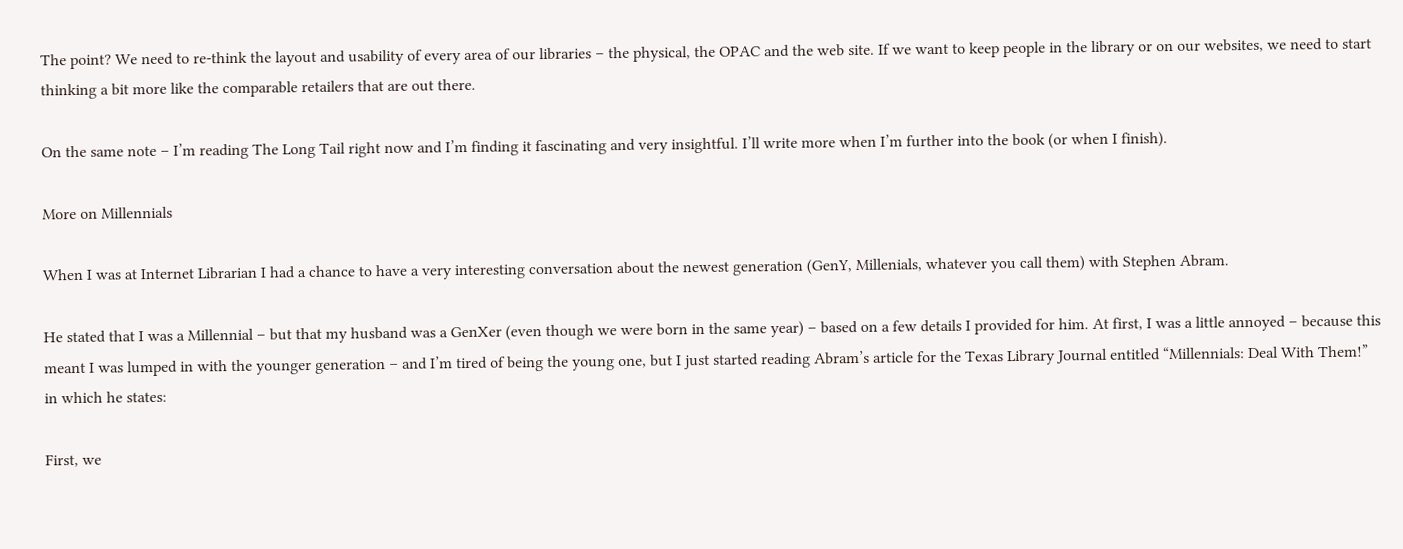The point? We need to re-think the layout and usability of every area of our libraries – the physical, the OPAC and the web site. If we want to keep people in the library or on our websites, we need to start thinking a bit more like the comparable retailers that are out there.

On the same note – I’m reading The Long Tail right now and I’m finding it fascinating and very insightful. I’ll write more when I’m further into the book (or when I finish).

More on Millennials

When I was at Internet Librarian I had a chance to have a very interesting conversation about the newest generation (GenY, Millenials, whatever you call them) with Stephen Abram.

He stated that I was a Millennial – but that my husband was a GenXer (even though we were born in the same year) – based on a few details I provided for him. At first, I was a little annoyed – because this meant I was lumped in with the younger generation – and I’m tired of being the young one, but I just started reading Abram’s article for the Texas Library Journal entitled “Millennials: Deal With Them!” in which he states:

First, we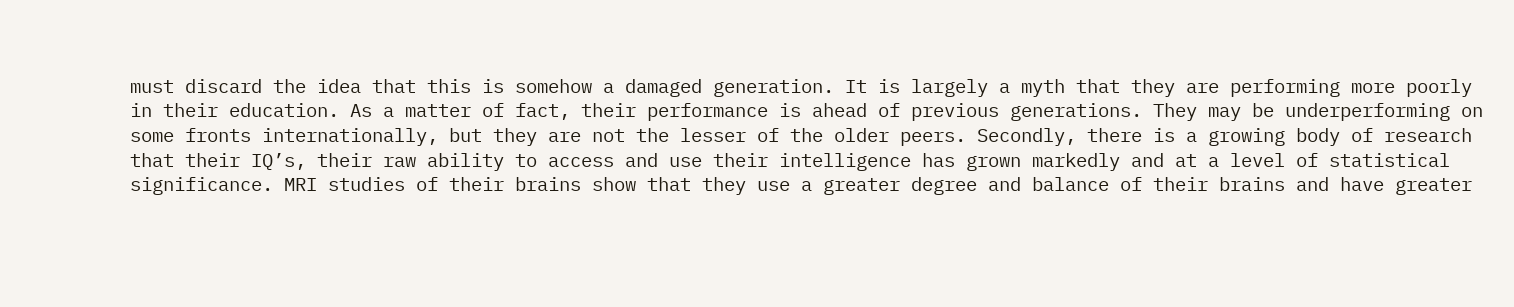must discard the idea that this is somehow a damaged generation. It is largely a myth that they are performing more poorly in their education. As a matter of fact, their performance is ahead of previous generations. They may be underperforming on some fronts internationally, but they are not the lesser of the older peers. Secondly, there is a growing body of research that their IQ’s, their raw ability to access and use their intelligence has grown markedly and at a level of statistical significance. MRI studies of their brains show that they use a greater degree and balance of their brains and have greater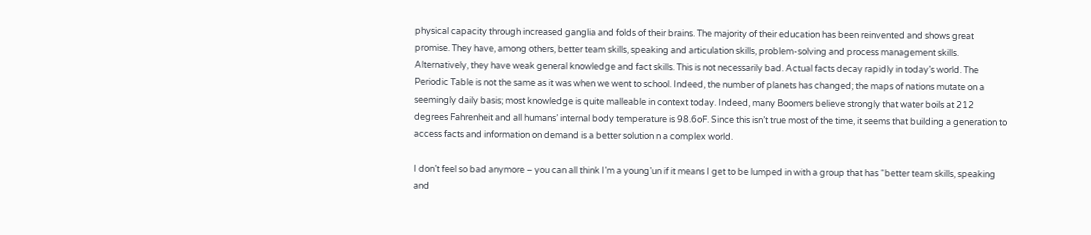physical capacity through increased ganglia and folds of their brains. The majority of their education has been reinvented and shows great promise. They have, among others, better team skills, speaking and articulation skills, problem-solving and process management skills. Alternatively, they have weak general knowledge and fact skills. This is not necessarily bad. Actual facts decay rapidly in today’s world. The Periodic Table is not the same as it was when we went to school. Indeed, the number of planets has changed; the maps of nations mutate on a seemingly daily basis; most knowledge is quite malleable in context today. Indeed, many Boomers believe strongly that water boils at 212 degrees Fahrenheit and all humans’ internal body temperature is 98.6oF. Since this isn’t true most of the time, it seems that building a generation to access facts and information on demand is a better solution n a complex world.

I don’t feel so bad anymore – you can all think I’m a young’un if it means I get to be lumped in with a group that has “better team skills, speaking and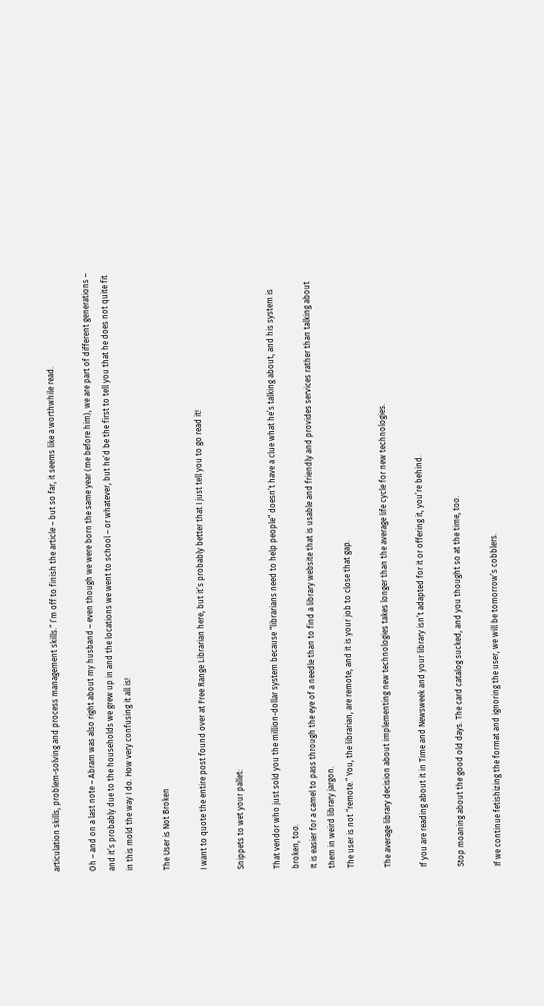articulation skills, problem-solving and process management skills.” I’m off to finish the article – but so far, it seems like a worthwhile read.

Oh – and on a last note – Abram was also right about my husband – even though we were born the same year (me before him), we are part of different generations – and it’s probably due to the households we grew up in and the locations we went to school – or whatever, but he’d be the first to tell you that he does not quite fit in this mold the way I do. How very confusing it all is!

The User is Not Broken

I want to quote the entire post found over at Free Range Librarian here, but it’s probably better that I just tell you to go read it!

Snippets to wet your pallet:

That vendor who just sold you the million-dollar system because “librarians need to help people” doesn’t have a clue what he’s talking about, and his system is broken, too.
It is easier for a camel to pass through the eye of a needle than to find a library website that is usable and friendly and provides services rather than talking about them in weird library jargon.
The user is not “remote.” You, the librarian, are remote, and it is your job to close that gap.

The average library decision about implementing new technologies takes longer than the average life cycle for new technologies.

If you are reading about it in Time and Newsweek and your library isn’t adapted for it or offering it, you’re behind.

Stop moaning about the good old days. The card catalog sucked, and you thought so at the time, too.

If we continue fetishizing the format and ignoring the user, we will be tomorrow’s cobblers.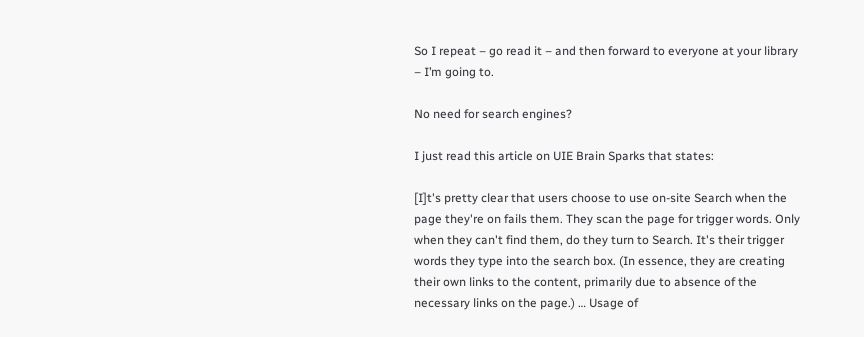So I repeat – go read it – and then forward to everyone at your library – I’m going to.

No need for search engines?

I just read this article on UIE Brain Sparks that states:

[I]t's pretty clear that users choose to use on-site Search when the page they're on fails them. They scan the page for trigger words. Only when they can't find them, do they turn to Search. It's their trigger words they type into the search box. (In essence, they are creating their own links to the content, primarily due to absence of the necessary links on the page.) … Usage of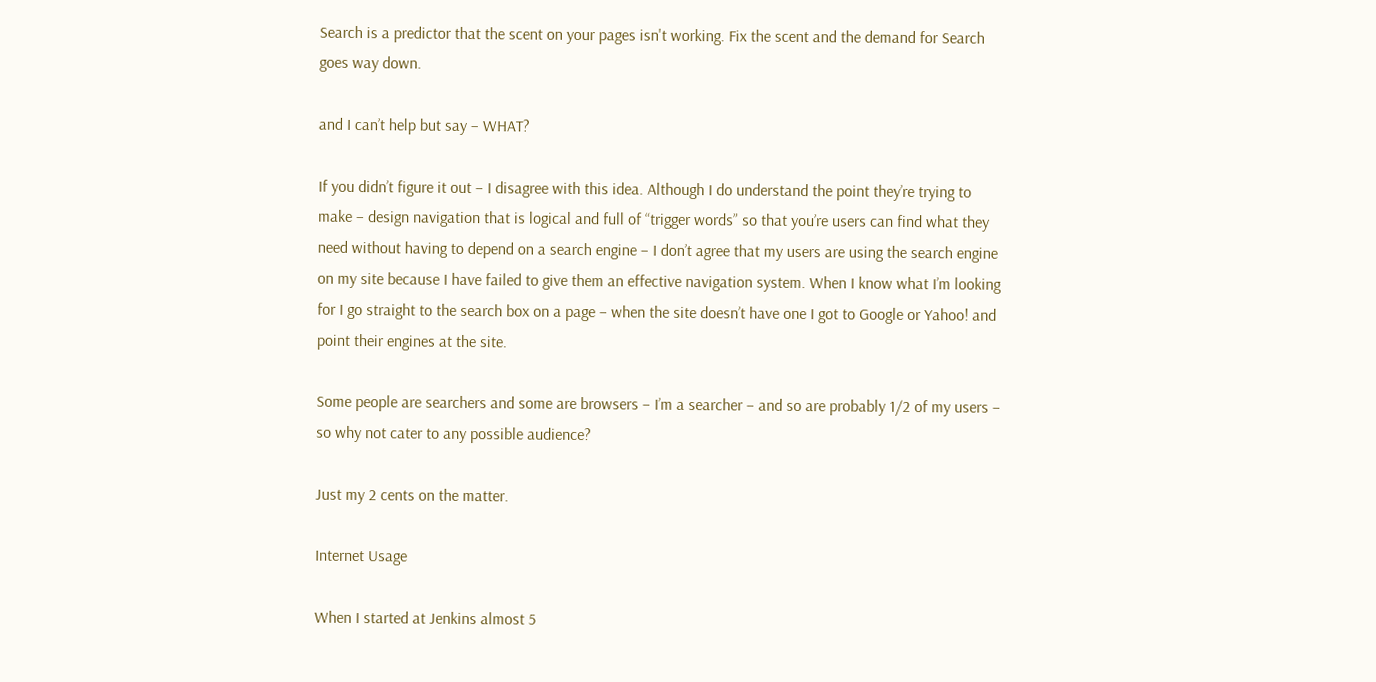Search is a predictor that the scent on your pages isn't working. Fix the scent and the demand for Search goes way down.

and I can’t help but say – WHAT?

If you didn’t figure it out – I disagree with this idea. Although I do understand the point they’re trying to make – design navigation that is logical and full of “trigger words” so that you’re users can find what they need without having to depend on a search engine – I don’t agree that my users are using the search engine on my site because I have failed to give them an effective navigation system. When I know what I’m looking for I go straight to the search box on a page – when the site doesn’t have one I got to Google or Yahoo! and point their engines at the site.

Some people are searchers and some are browsers – I’m a searcher – and so are probably 1/2 of my users – so why not cater to any possible audience?

Just my 2 cents on the matter.

Internet Usage

When I started at Jenkins almost 5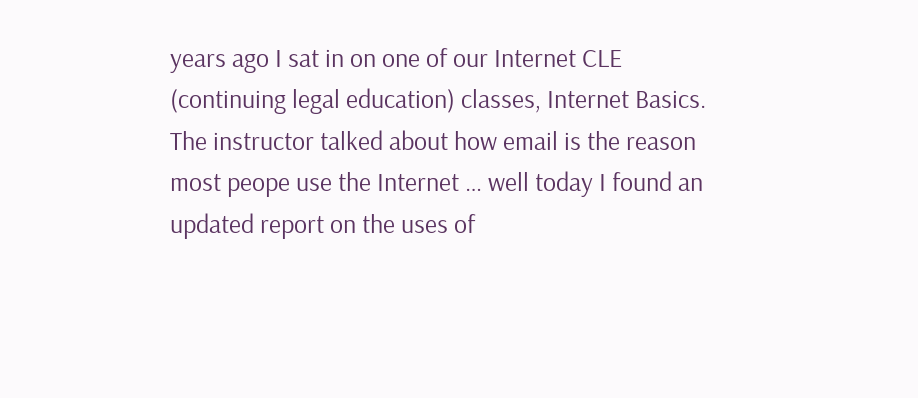years ago I sat in on one of our Internet CLE (continuing legal education) classes, Internet Basics. The instructor talked about how email is the reason most peope use the Internet … well today I found an updated report on the uses of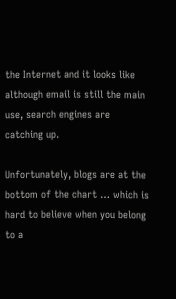the Internet and it looks like although email is still the main use, search engines are catching up.

Unfortunately, blogs are at the bottom of the chart … which is hard to believe when you belong to a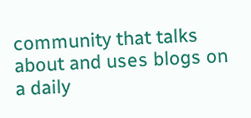community that talks about and uses blogs on a daily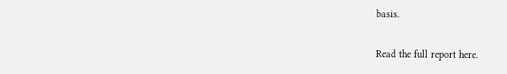basis.

Read the full report here.